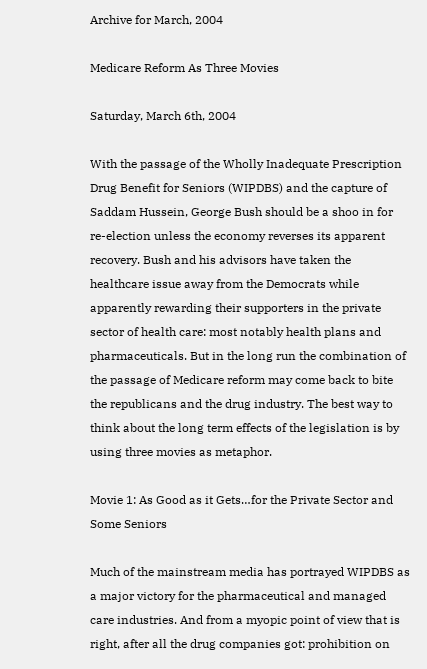Archive for March, 2004

Medicare Reform As Three Movies

Saturday, March 6th, 2004

With the passage of the Wholly Inadequate Prescription Drug Benefit for Seniors (WIPDBS) and the capture of Saddam Hussein, George Bush should be a shoo in for re-election unless the economy reverses its apparent recovery. Bush and his advisors have taken the healthcare issue away from the Democrats while apparently rewarding their supporters in the private sector of health care: most notably health plans and pharmaceuticals. But in the long run the combination of the passage of Medicare reform may come back to bite the republicans and the drug industry. The best way to think about the long term effects of the legislation is by using three movies as metaphor.

Movie 1: As Good as it Gets…for the Private Sector and Some Seniors

Much of the mainstream media has portrayed WIPDBS as a major victory for the pharmaceutical and managed care industries. And from a myopic point of view that is right, after all the drug companies got: prohibition on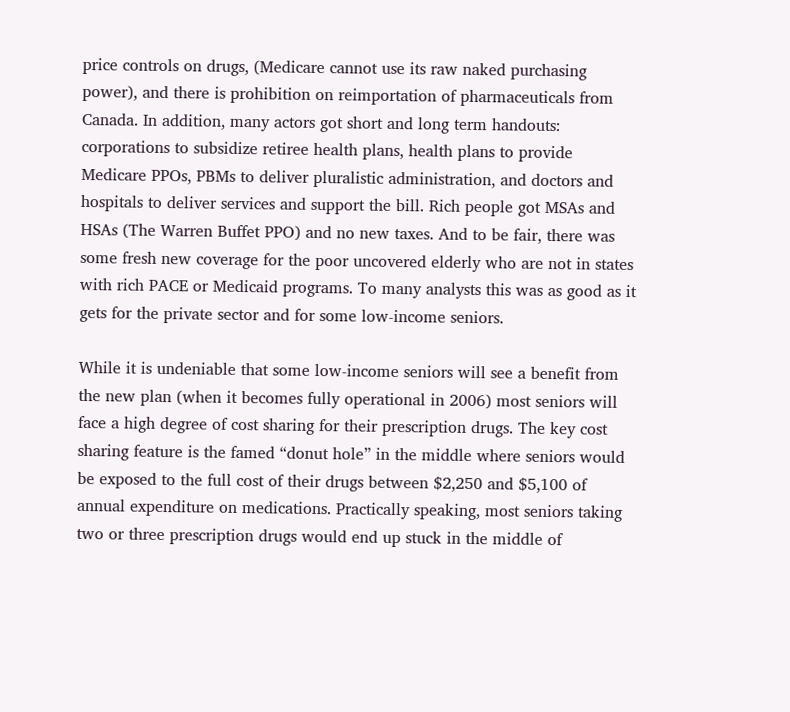price controls on drugs, (Medicare cannot use its raw naked purchasing power), and there is prohibition on reimportation of pharmaceuticals from Canada. In addition, many actors got short and long term handouts: corporations to subsidize retiree health plans, health plans to provide Medicare PPOs, PBMs to deliver pluralistic administration, and doctors and hospitals to deliver services and support the bill. Rich people got MSAs and HSAs (The Warren Buffet PPO) and no new taxes. And to be fair, there was some fresh new coverage for the poor uncovered elderly who are not in states with rich PACE or Medicaid programs. To many analysts this was as good as it gets for the private sector and for some low-income seniors.

While it is undeniable that some low-income seniors will see a benefit from the new plan (when it becomes fully operational in 2006) most seniors will face a high degree of cost sharing for their prescription drugs. The key cost sharing feature is the famed “donut hole” in the middle where seniors would be exposed to the full cost of their drugs between $2,250 and $5,100 of annual expenditure on medications. Practically speaking, most seniors taking two or three prescription drugs would end up stuck in the middle of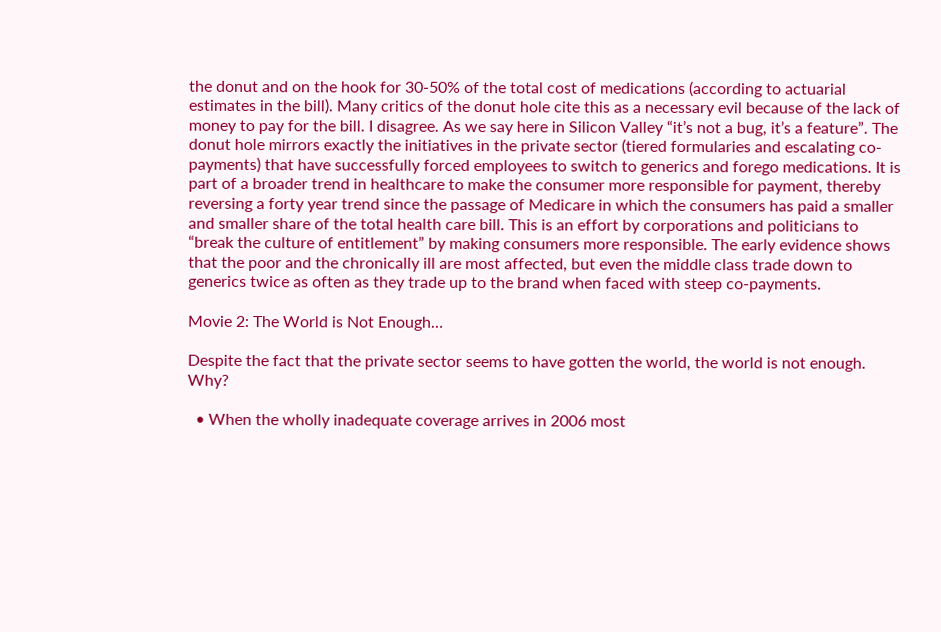the donut and on the hook for 30-50% of the total cost of medications (according to actuarial estimates in the bill). Many critics of the donut hole cite this as a necessary evil because of the lack of money to pay for the bill. I disagree. As we say here in Silicon Valley “it’s not a bug, it’s a feature”. The donut hole mirrors exactly the initiatives in the private sector (tiered formularies and escalating co-payments) that have successfully forced employees to switch to generics and forego medications. It is part of a broader trend in healthcare to make the consumer more responsible for payment, thereby reversing a forty year trend since the passage of Medicare in which the consumers has paid a smaller and smaller share of the total health care bill. This is an effort by corporations and politicians to “break the culture of entitlement” by making consumers more responsible. The early evidence shows that the poor and the chronically ill are most affected, but even the middle class trade down to generics twice as often as they trade up to the brand when faced with steep co-payments.

Movie 2: The World is Not Enough…

Despite the fact that the private sector seems to have gotten the world, the world is not enough. Why?

  • When the wholly inadequate coverage arrives in 2006 most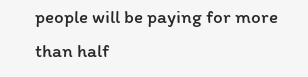people will be paying for more than half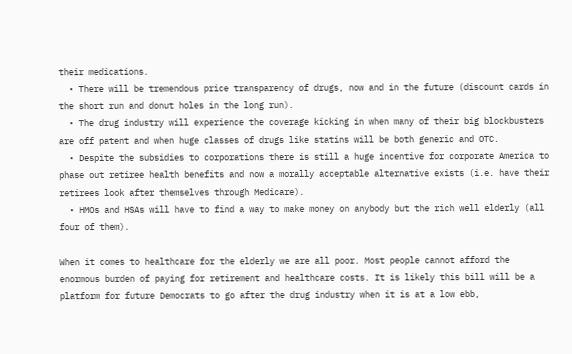their medications.
  • There will be tremendous price transparency of drugs, now and in the future (discount cards in the short run and donut holes in the long run).
  • The drug industry will experience the coverage kicking in when many of their big blockbusters are off patent and when huge classes of drugs like statins will be both generic and OTC.
  • Despite the subsidies to corporations there is still a huge incentive for corporate America to phase out retiree health benefits and now a morally acceptable alternative exists (i.e. have their retirees look after themselves through Medicare).
  • HMOs and HSAs will have to find a way to make money on anybody but the rich well elderly (all four of them).

When it comes to healthcare for the elderly we are all poor. Most people cannot afford the enormous burden of paying for retirement and healthcare costs. It is likely this bill will be a platform for future Democrats to go after the drug industry when it is at a low ebb,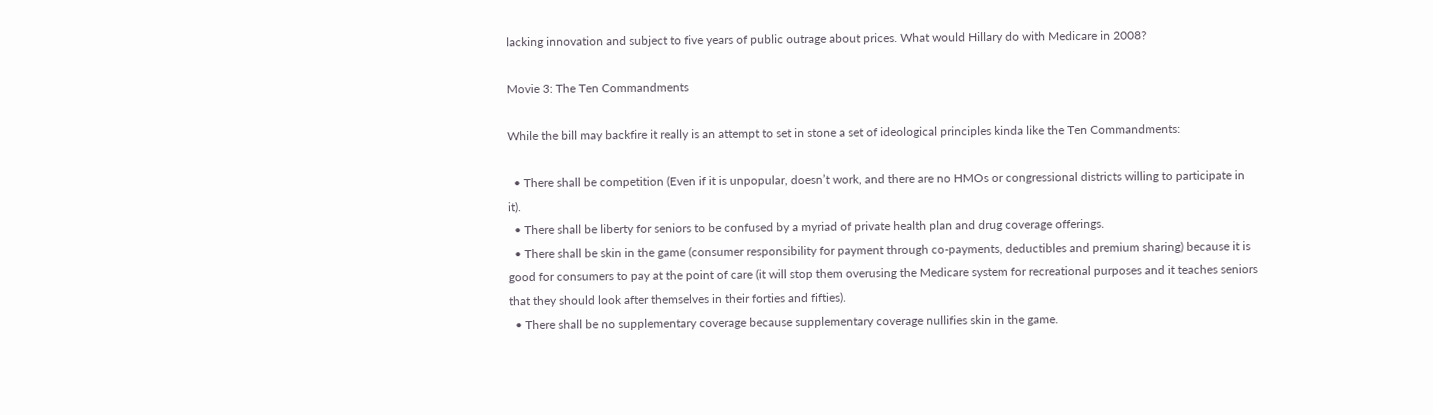lacking innovation and subject to five years of public outrage about prices. What would Hillary do with Medicare in 2008?

Movie 3: The Ten Commandments

While the bill may backfire it really is an attempt to set in stone a set of ideological principles kinda like the Ten Commandments:

  • There shall be competition (Even if it is unpopular, doesn’t work, and there are no HMOs or congressional districts willing to participate in it).
  • There shall be liberty for seniors to be confused by a myriad of private health plan and drug coverage offerings.
  • There shall be skin in the game (consumer responsibility for payment through co-payments, deductibles and premium sharing) because it is good for consumers to pay at the point of care (it will stop them overusing the Medicare system for recreational purposes and it teaches seniors that they should look after themselves in their forties and fifties).
  • There shall be no supplementary coverage because supplementary coverage nullifies skin in the game.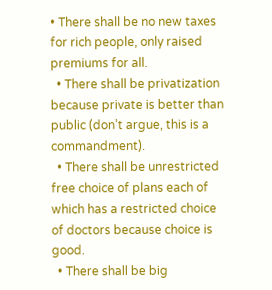• There shall be no new taxes for rich people, only raised premiums for all.
  • There shall be privatization because private is better than public (don’t argue, this is a commandment).
  • There shall be unrestricted free choice of plans each of which has a restricted choice of doctors because choice is good.
  • There shall be big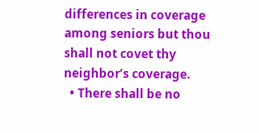differences in coverage among seniors but thou shall not covet thy neighbor’s coverage.
  • There shall be no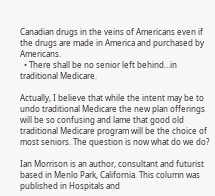Canadian drugs in the veins of Americans even if the drugs are made in America and purchased by Americans.
  • There shall be no senior left behind…in traditional Medicare.

Actually, I believe that while the intent may be to undo traditional Medicare the new plan offerings will be so confusing and lame that good old traditional Medicare program will be the choice of most seniors. The question is now what do we do?

Ian Morrison is an author, consultant and futurist based in Menlo Park, California. This column was published in Hospitals and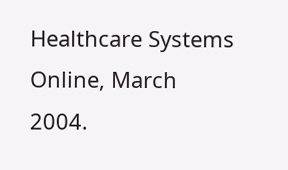Healthcare Systems Online, March 2004.